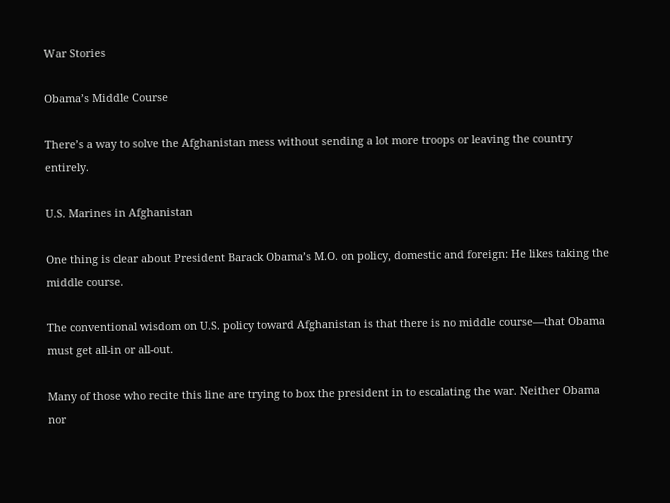War Stories

Obama’s Middle Course

There’s a way to solve the Afghanistan mess without sending a lot more troops or leaving the country entirely.

U.S. Marines in Afghanistan

One thing is clear about President Barack Obama’s M.O. on policy, domestic and foreign: He likes taking the middle course.

The conventional wisdom on U.S. policy toward Afghanistan is that there is no middle course—that Obama must get all-in or all-out.

Many of those who recite this line are trying to box the president in to escalating the war. Neither Obama nor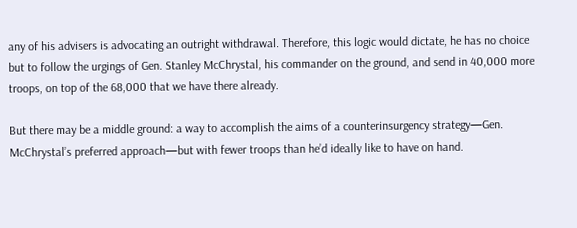any of his advisers is advocating an outright withdrawal. Therefore, this logic would dictate, he has no choice but to follow the urgings of Gen. Stanley McChrystal, his commander on the ground, and send in 40,000 more troops, on top of the 68,000 that we have there already.

But there may be a middle ground: a way to accomplish the aims of a counterinsurgency strategy—Gen. McChrystal’s preferred approach—but with fewer troops than he’d ideally like to have on hand.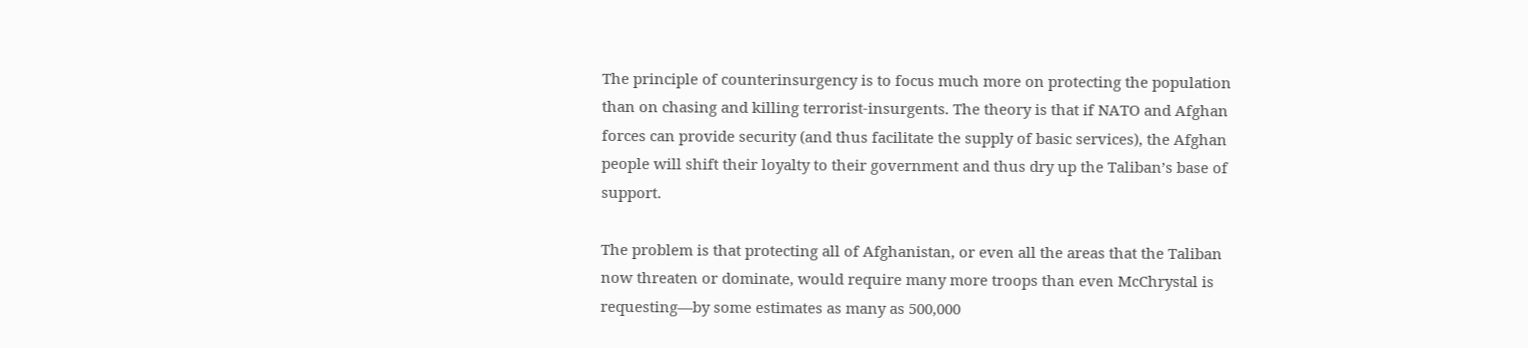The principle of counterinsurgency is to focus much more on protecting the population than on chasing and killing terrorist-insurgents. The theory is that if NATO and Afghan forces can provide security (and thus facilitate the supply of basic services), the Afghan people will shift their loyalty to their government and thus dry up the Taliban’s base of support.

The problem is that protecting all of Afghanistan, or even all the areas that the Taliban now threaten or dominate, would require many more troops than even McChrystal is requesting—by some estimates as many as 500,000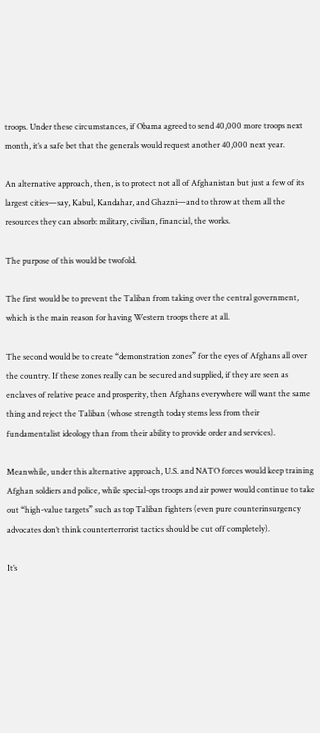troops. Under these circumstances, if Obama agreed to send 40,000 more troops next month, it’s a safe bet that the generals would request another 40,000 next year.

An alternative approach, then, is to protect not all of Afghanistan but just a few of its largest cities—say, Kabul, Kandahar, and Ghazni—and to throw at them all the resources they can absorb: military, civilian, financial, the works.

The purpose of this would be twofold.

The first would be to prevent the Taliban from taking over the central government, which is the main reason for having Western troops there at all.

The second would be to create “demonstration zones” for the eyes of Afghans all over the country. If these zones really can be secured and supplied, if they are seen as enclaves of relative peace and prosperity, then Afghans everywhere will want the same thing and reject the Taliban (whose strength today stems less from their fundamentalist ideology than from their ability to provide order and services).

Meanwhile, under this alternative approach, U.S. and NATO forces would keep training Afghan soldiers and police, while special-ops troops and air power would continue to take out “high-value targets” such as top Taliban fighters (even pure counterinsurgency advocates don’t think counterterrorist tactics should be cut off completely).

It’s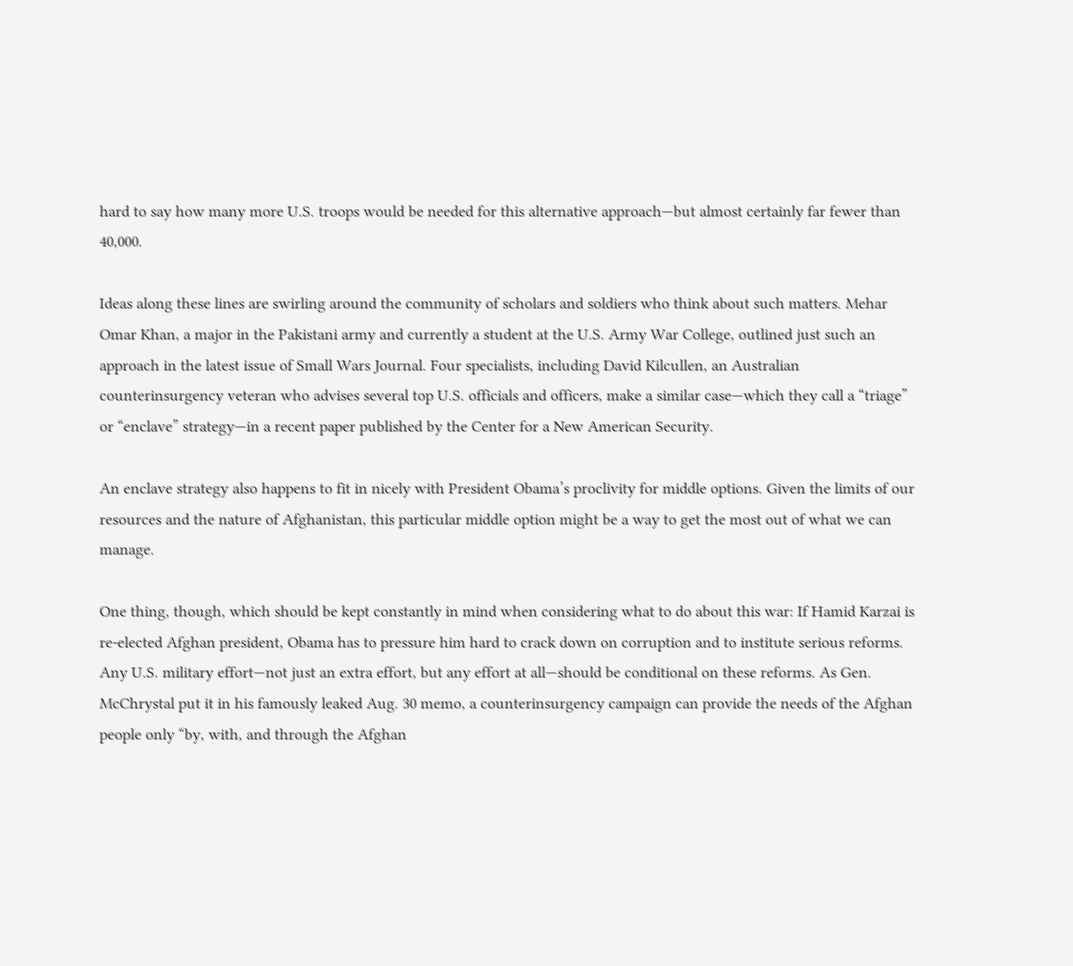hard to say how many more U.S. troops would be needed for this alternative approach—but almost certainly far fewer than 40,000.

Ideas along these lines are swirling around the community of scholars and soldiers who think about such matters. Mehar Omar Khan, a major in the Pakistani army and currently a student at the U.S. Army War College, outlined just such an approach in the latest issue of Small Wars Journal. Four specialists, including David Kilcullen, an Australian counterinsurgency veteran who advises several top U.S. officials and officers, make a similar case—which they call a “triage” or “enclave” strategy—in a recent paper published by the Center for a New American Security.

An enclave strategy also happens to fit in nicely with President Obama’s proclivity for middle options. Given the limits of our resources and the nature of Afghanistan, this particular middle option might be a way to get the most out of what we can manage.

One thing, though, which should be kept constantly in mind when considering what to do about this war: If Hamid Karzai is re-elected Afghan president, Obama has to pressure him hard to crack down on corruption and to institute serious reforms. Any U.S. military effort—not just an extra effort, but any effort at all—should be conditional on these reforms. As Gen. McChrystal put it in his famously leaked Aug. 30 memo, a counterinsurgency campaign can provide the needs of the Afghan people only “by, with, and through the Afghan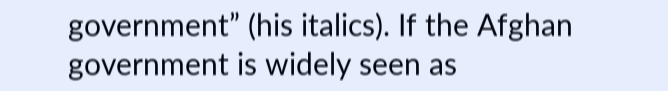government” (his italics). If the Afghan government is widely seen as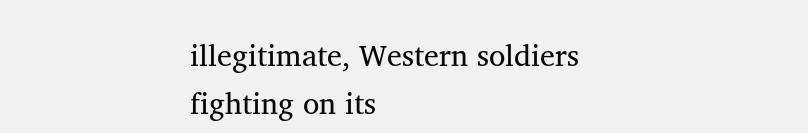illegitimate, Western soldiers fighting on its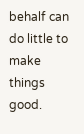behalf can do little to make things good.